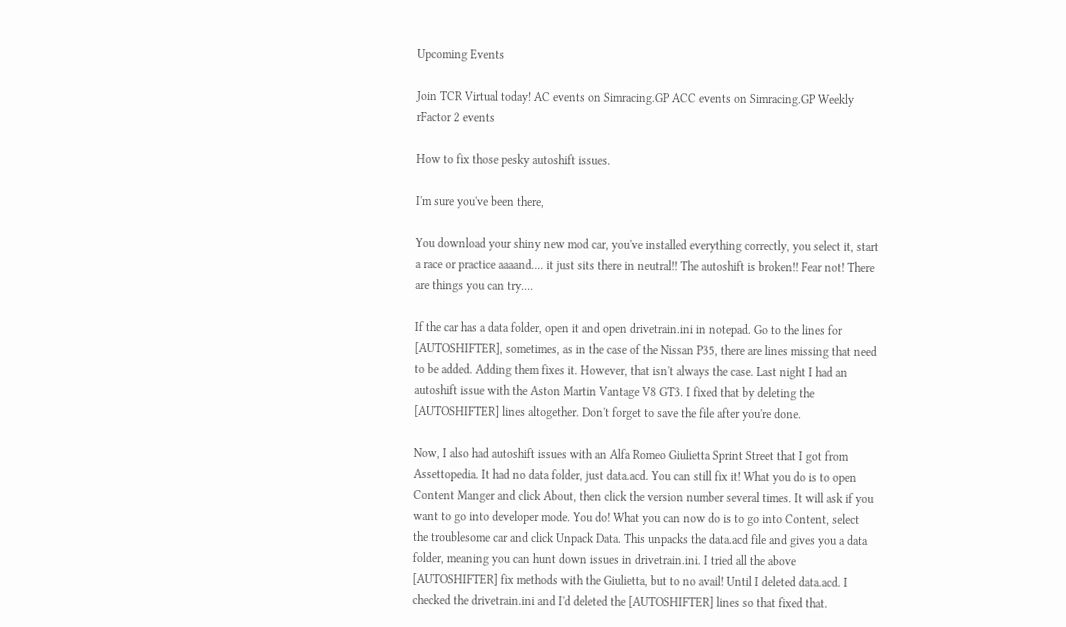Upcoming Events

Join TCR Virtual today! AC events on Simracing.GP ACC events on Simracing.GP Weekly rFactor 2 events

How to fix those pesky autoshift issues.

I'm sure you've been there,

You download your shiny new mod car, you've installed everything correctly, you select it, start a race or practice aaaand.... it just sits there in neutral!! The autoshift is broken!! Fear not! There are things you can try....

If the car has a data folder, open it and open drivetrain.ini in notepad. Go to the lines for [AUTOSHIFTER], sometimes, as in the case of the Nissan P35, there are lines missing that need to be added. Adding them fixes it. However, that isn't always the case. Last night I had an autoshift issue with the Aston Martin Vantage V8 GT3. I fixed that by deleting the [AUTOSHIFTER] lines altogether. Don't forget to save the file after you're done.

Now, I also had autoshift issues with an Alfa Romeo Giulietta Sprint Street that I got from Assettopedia. It had no data folder, just data.acd. You can still fix it! What you do is to open Content Manger and click About, then click the version number several times. It will ask if you want to go into developer mode. You do! What you can now do is to go into Content, select the troublesome car and click Unpack Data. This unpacks the data.acd file and gives you a data folder, meaning you can hunt down issues in drivetrain.ini. I tried all the above [AUTOSHIFTER] fix methods with the Giulietta, but to no avail! Until I deleted data.acd. I checked the drivetrain.ini and I'd deleted the [AUTOSHIFTER] lines so that fixed that.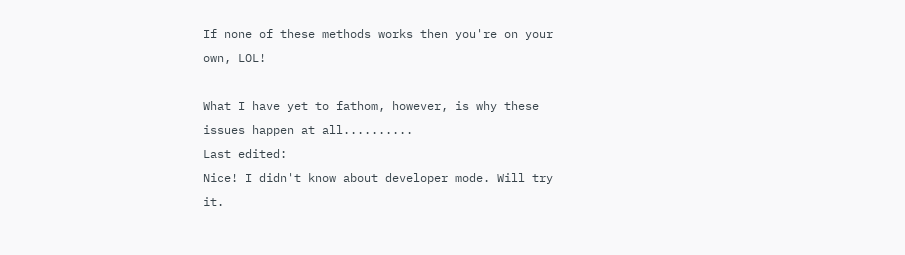If none of these methods works then you're on your own, LOL!

What I have yet to fathom, however, is why these issues happen at all..........
Last edited:
Nice! I didn't know about developer mode. Will try it.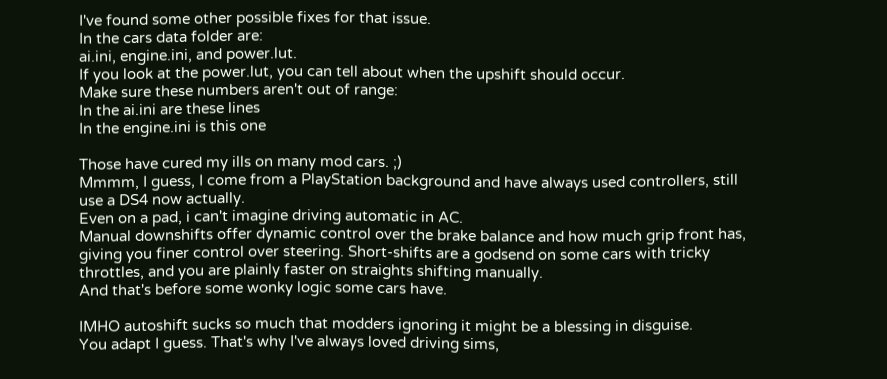I've found some other possible fixes for that issue.
In the cars data folder are:
ai.ini, engine.ini, and power.lut.
If you look at the power.lut, you can tell about when the upshift should occur.
Make sure these numbers aren't out of range:
In the ai.ini are these lines
In the engine.ini is this one

Those have cured my ills on many mod cars. ;)
Mmmm, I guess, I come from a PlayStation background and have always used controllers, still use a DS4 now actually.
Even on a pad, i can't imagine driving automatic in AC.
Manual downshifts offer dynamic control over the brake balance and how much grip front has, giving you finer control over steering. Short-shifts are a godsend on some cars with tricky throttles, and you are plainly faster on straights shifting manually.
And that's before some wonky logic some cars have.

IMHO autoshift sucks so much that modders ignoring it might be a blessing in disguise.
You adapt I guess. That's why I've always loved driving sims,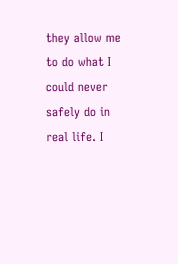they allow me to do what I could never safely do in real life. I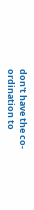don't have the co-ordination to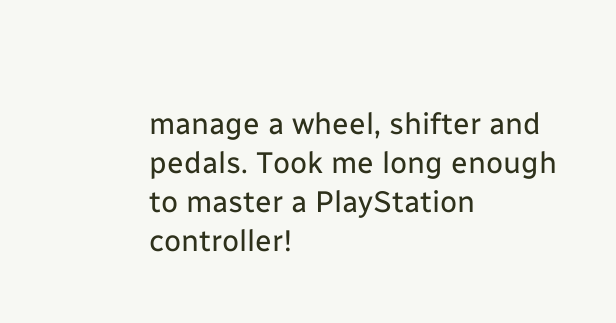manage a wheel, shifter and pedals. Took me long enough to master a PlayStation controller!